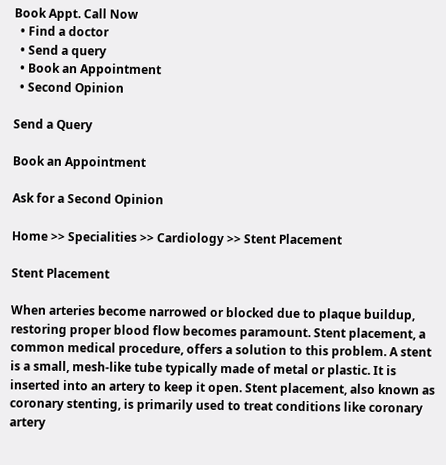Book Appt. Call Now
  • Find a doctor
  • Send a query
  • Book an Appointment
  • Second Opinion

Send a Query

Book an Appointment

Ask for a Second Opinion

Home >> Specialities >> Cardiology >> Stent Placement

Stent Placement

When arteries become narrowed or blocked due to plaque buildup, restoring proper blood flow becomes paramount. Stent placement, a common medical procedure, offers a solution to this problem. A stent is a small, mesh-like tube typically made of metal or plastic. It is inserted into an artery to keep it open. Stent placement, also known as coronary stenting, is primarily used to treat conditions like coronary artery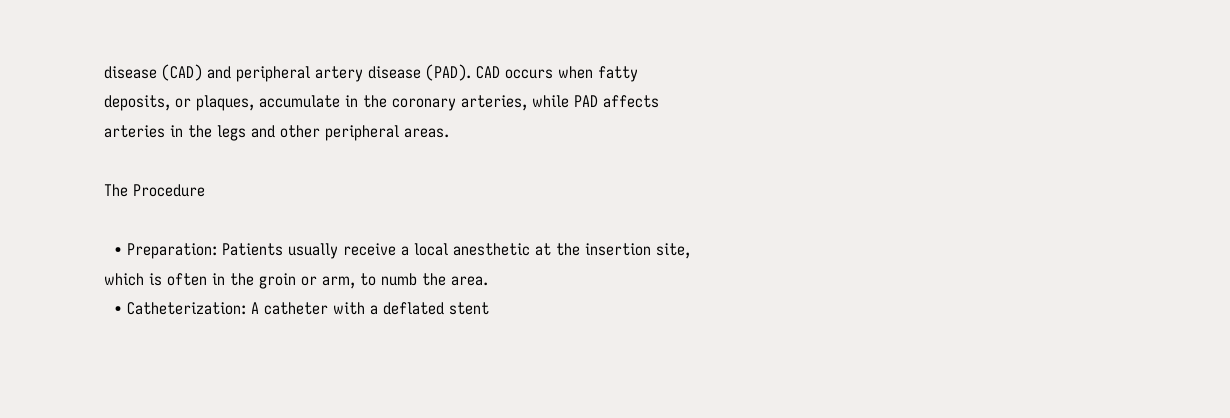disease (CAD) and peripheral artery disease (PAD). CAD occurs when fatty deposits, or plaques, accumulate in the coronary arteries, while PAD affects arteries in the legs and other peripheral areas.

The Procedure

  • Preparation: Patients usually receive a local anesthetic at the insertion site, which is often in the groin or arm, to numb the area.
  • Catheterization: A catheter with a deflated stent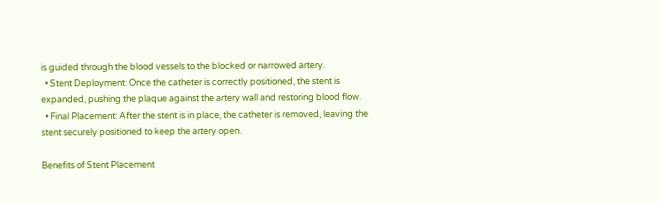is guided through the blood vessels to the blocked or narrowed artery.
  • Stent Deployment: Once the catheter is correctly positioned, the stent is expanded, pushing the plaque against the artery wall and restoring blood flow.
  • Final Placement: After the stent is in place, the catheter is removed, leaving the stent securely positioned to keep the artery open.

Benefits of Stent Placement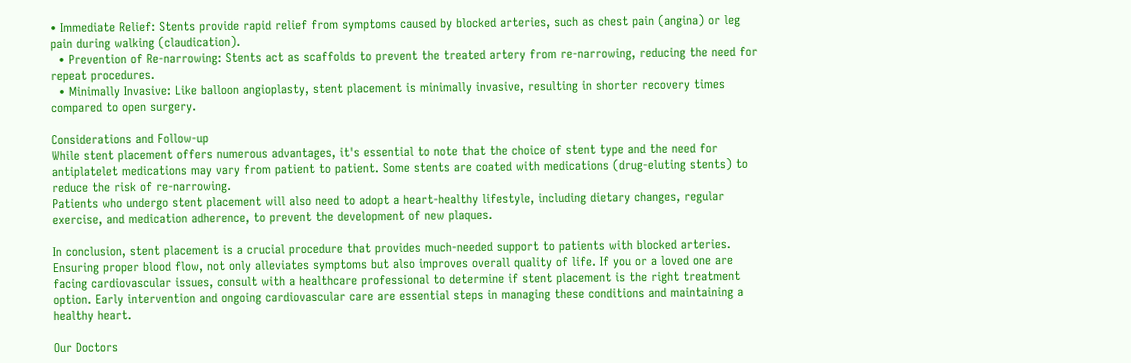• Immediate Relief: Stents provide rapid relief from symptoms caused by blocked arteries, such as chest pain (angina) or leg pain during walking (claudication).
  • Prevention of Re-narrowing: Stents act as scaffolds to prevent the treated artery from re-narrowing, reducing the need for repeat procedures.
  • Minimally Invasive: Like balloon angioplasty, stent placement is minimally invasive, resulting in shorter recovery times compared to open surgery.

Considerations and Follow-up
While stent placement offers numerous advantages, it's essential to note that the choice of stent type and the need for antiplatelet medications may vary from patient to patient. Some stents are coated with medications (drug-eluting stents) to reduce the risk of re-narrowing.
Patients who undergo stent placement will also need to adopt a heart-healthy lifestyle, including dietary changes, regular exercise, and medication adherence, to prevent the development of new plaques.

In conclusion, stent placement is a crucial procedure that provides much-needed support to patients with blocked arteries. Ensuring proper blood flow, not only alleviates symptoms but also improves overall quality of life. If you or a loved one are facing cardiovascular issues, consult with a healthcare professional to determine if stent placement is the right treatment option. Early intervention and ongoing cardiovascular care are essential steps in managing these conditions and maintaining a healthy heart.

Our Doctors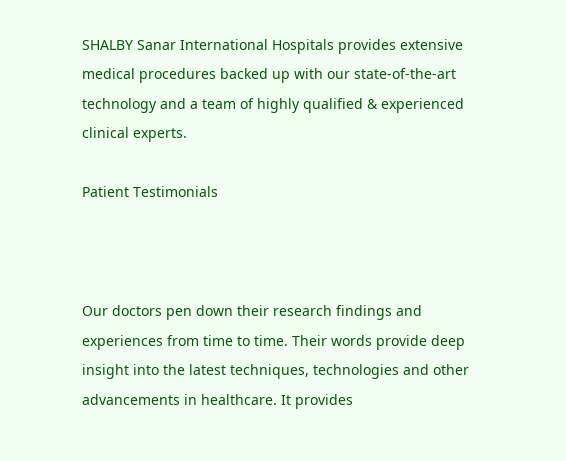SHALBY Sanar International Hospitals provides extensive medical procedures backed up with our state-of-the-art technology and a team of highly qualified & experienced clinical experts.

Patient Testimonials



Our doctors pen down their research findings and experiences from time to time. Their words provide deep insight into the latest techniques, technologies and other advancements in healthcare. It provides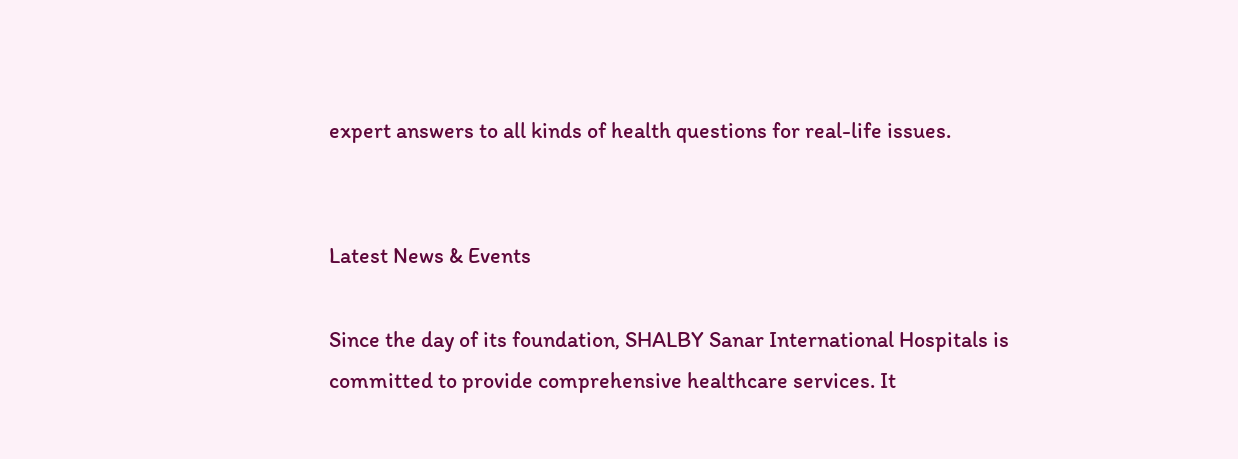expert answers to all kinds of health questions for real-life issues.


Latest News & Events

Since the day of its foundation, SHALBY Sanar International Hospitals is committed to provide comprehensive healthcare services. It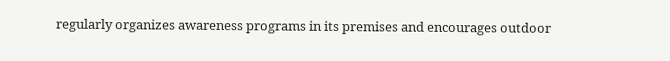regularly organizes awareness programs in its premises and encourages outdoor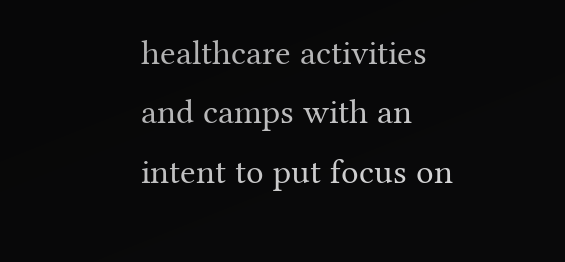healthcare activities and camps with an intent to put focus on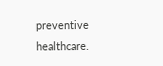preventive healthcare.